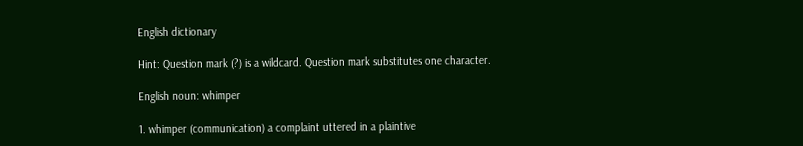English dictionary

Hint: Question mark (?) is a wildcard. Question mark substitutes one character.

English noun: whimper

1. whimper (communication) a complaint uttered in a plaintive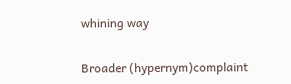whining way


Broader (hypernym)complaint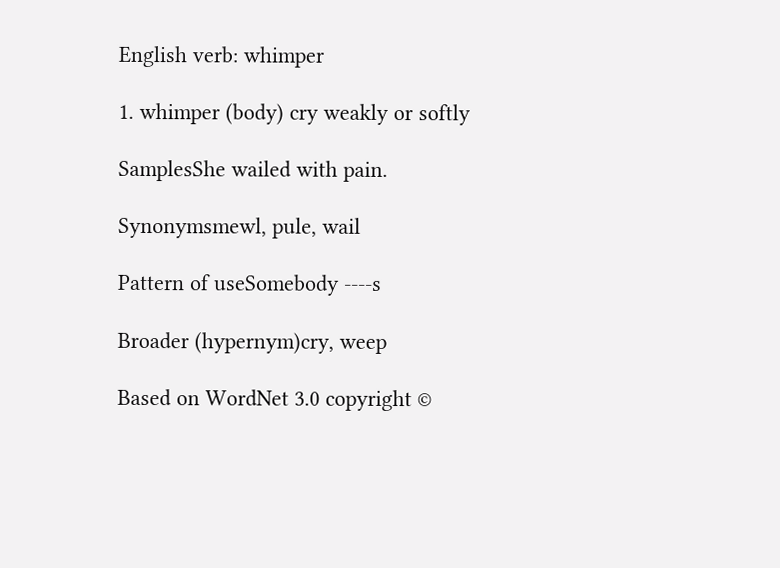English verb: whimper

1. whimper (body) cry weakly or softly

SamplesShe wailed with pain.

Synonymsmewl, pule, wail

Pattern of useSomebody ----s

Broader (hypernym)cry, weep

Based on WordNet 3.0 copyright ©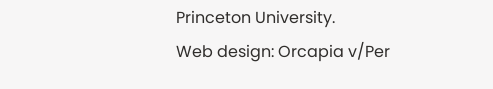Princeton University.
Web design: Orcapia v/Per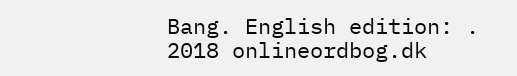Bang. English edition: .
2018 onlineordbog.dk